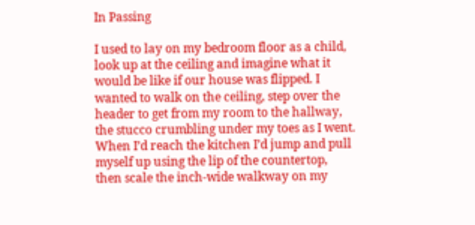In Passing

I used to lay on my bedroom floor as a child, look up at the ceiling and imagine what it would be like if our house was flipped. I wanted to walk on the ceiling, step over the header to get from my room to the hallway, the stucco crumbling under my toes as I went. When I’d reach the kitchen I’d jump and pull myself up using the lip of the countertop, then scale the inch-wide walkway on my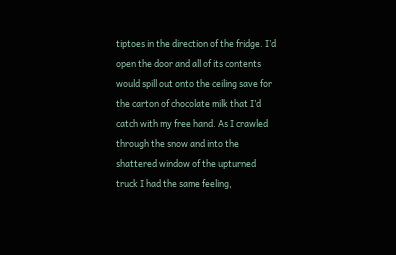tiptoes in the direction of the fridge. I’d open the door and all of its contents would spill out onto the ceiling save for the carton of chocolate milk that I’d catch with my free hand. As I crawled through the snow and into the shattered window of the upturned truck I had the same feeling,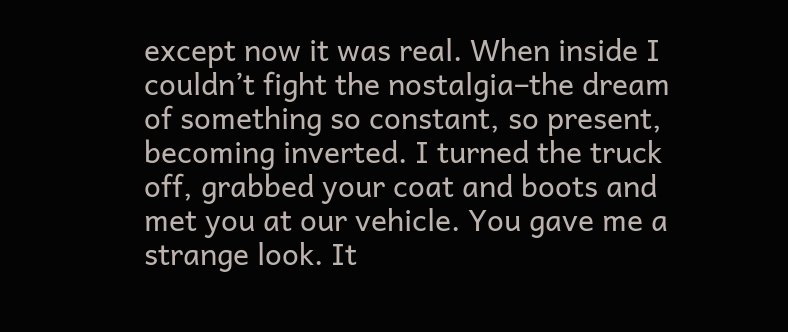except now it was real. When inside I couldn’t fight the nostalgia–the dream of something so constant, so present, becoming inverted. I turned the truck off, grabbed your coat and boots and met you at our vehicle. You gave me a strange look. It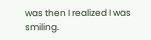was then I realized I was smiling.